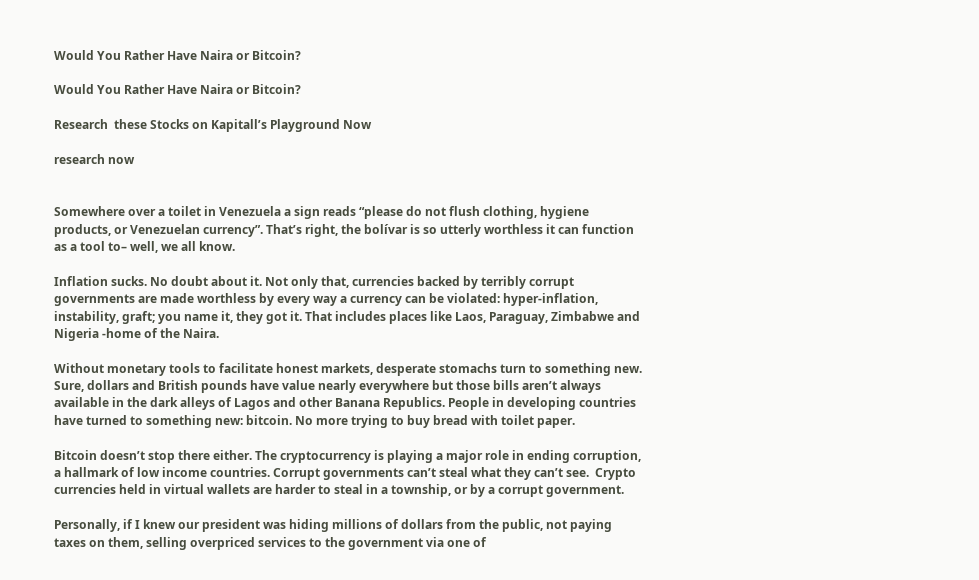Would You Rather Have Naira or Bitcoin?

Would You Rather Have Naira or Bitcoin?

Research  these Stocks on Kapitall’s Playground Now

research now


Somewhere over a toilet in Venezuela a sign reads “please do not flush clothing, hygiene products, or Venezuelan currency”. That’s right, the bolívar is so utterly worthless it can function as a tool to– well, we all know.

Inflation sucks. No doubt about it. Not only that, currencies backed by terribly corrupt governments are made worthless by every way a currency can be violated: hyper-inflation, instability, graft; you name it, they got it. That includes places like Laos, Paraguay, Zimbabwe and Nigeria -home of the Naira.

Without monetary tools to facilitate honest markets, desperate stomachs turn to something new. Sure, dollars and British pounds have value nearly everywhere but those bills aren’t always available in the dark alleys of Lagos and other Banana Republics. People in developing countries have turned to something new: bitcoin. No more trying to buy bread with toilet paper.

Bitcoin doesn’t stop there either. The cryptocurrency is playing a major role in ending corruption, a hallmark of low income countries. Corrupt governments can’t steal what they can’t see.  Crypto currencies held in virtual wallets are harder to steal in a township, or by a corrupt government.

Personally, if I knew our president was hiding millions of dollars from the public, not paying taxes on them, selling overpriced services to the government via one of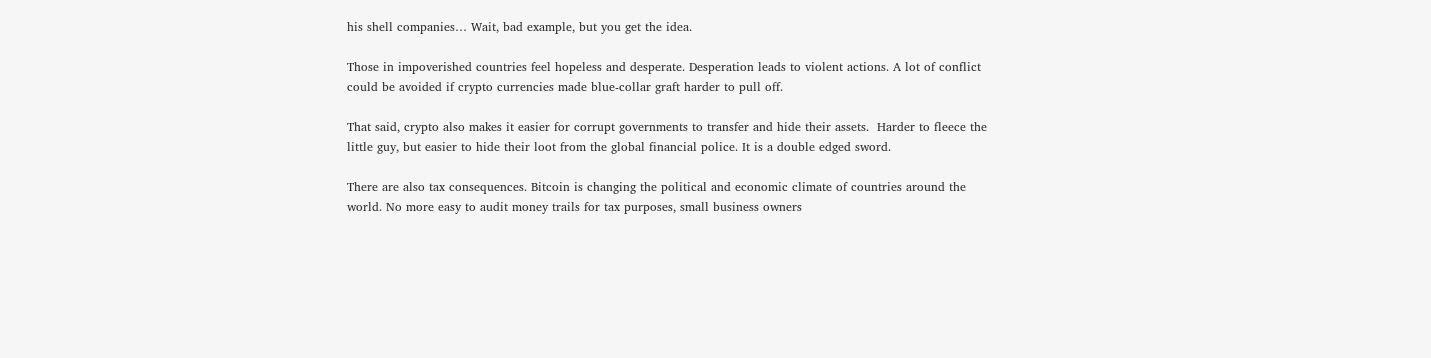his shell companies… Wait, bad example, but you get the idea.

Those in impoverished countries feel hopeless and desperate. Desperation leads to violent actions. A lot of conflict could be avoided if crypto currencies made blue-collar graft harder to pull off.

That said, crypto also makes it easier for corrupt governments to transfer and hide their assets.  Harder to fleece the little guy, but easier to hide their loot from the global financial police. It is a double edged sword.

There are also tax consequences. Bitcoin is changing the political and economic climate of countries around the world. No more easy to audit money trails for tax purposes, small business owners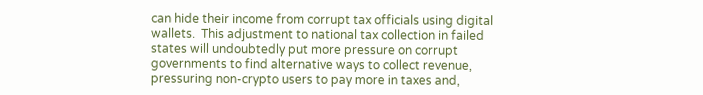can hide their income from corrupt tax officials using digital wallets.  This adjustment to national tax collection in failed states will undoubtedly put more pressure on corrupt governments to find alternative ways to collect revenue, pressuring non-crypto users to pay more in taxes and,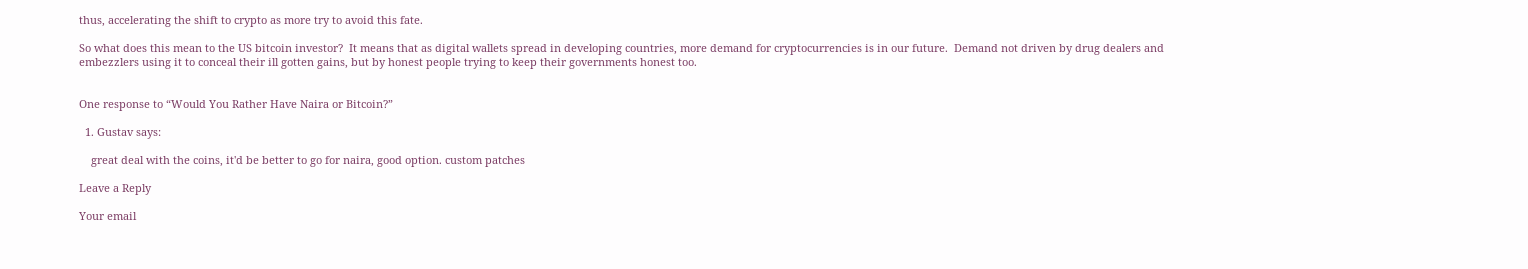thus, accelerating the shift to crypto as more try to avoid this fate.

So what does this mean to the US bitcoin investor?  It means that as digital wallets spread in developing countries, more demand for cryptocurrencies is in our future.  Demand not driven by drug dealers and embezzlers using it to conceal their ill gotten gains, but by honest people trying to keep their governments honest too.


One response to “Would You Rather Have Naira or Bitcoin?”

  1. Gustav says:

    great deal with the coins, it'd be better to go for naira, good option. custom patches

Leave a Reply

Your email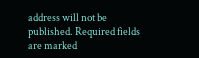address will not be published. Required fields are marked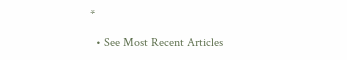*

  • See Most Recent Articles